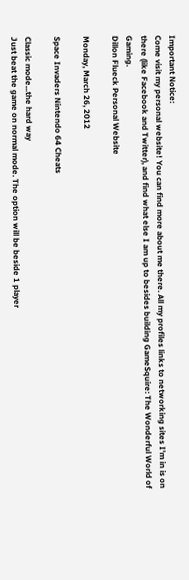Important Notice:
Come visit my personal website! You can find more about me there. All my profiles links to networking sites I'm in is on there (like Facebook and Twitter), and find what else I am up to besides building GameSquire: The Wonderful World of Gaming.
Dillon Flueck Personal Website

Monday, March 26, 2012

Space Invaders Nintendo 64 Cheats

Classic mode...the hard way
Just beat the game on normal mode. The option will be beside 1 player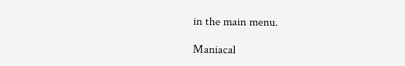in the main menu.

Maniacal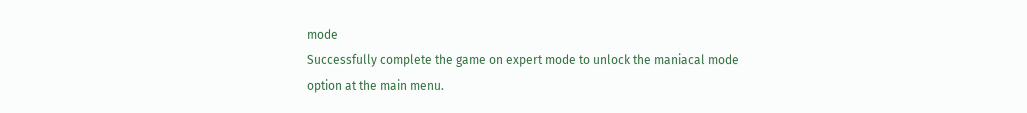mode
Successfully complete the game on expert mode to unlock the maniacal mode option at the main menu.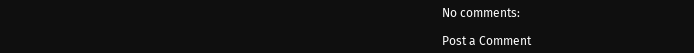No comments:

Post a Comment